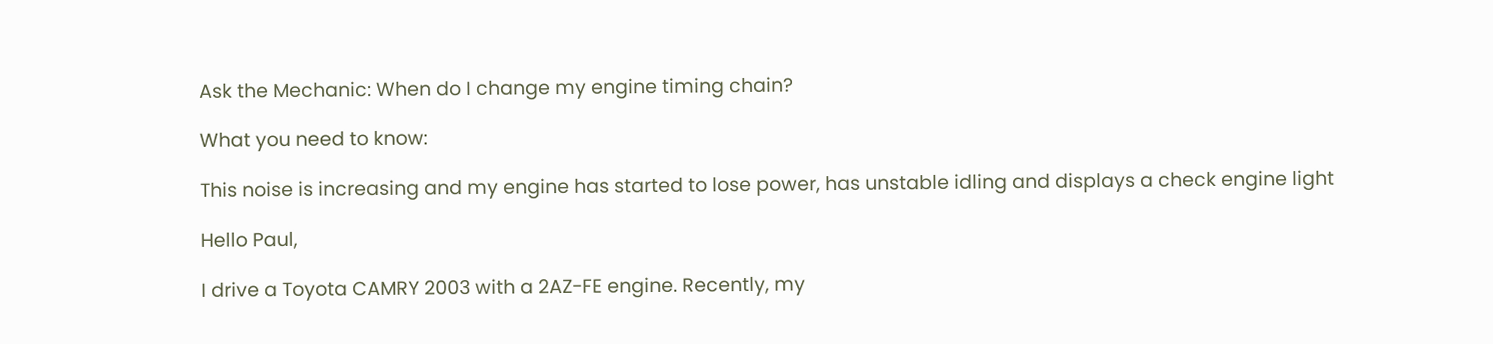Ask the Mechanic: When do I change my engine timing chain?

What you need to know:

This noise is increasing and my engine has started to lose power, has unstable idling and displays a check engine light

Hello Paul,

I drive a Toyota CAMRY 2003 with a 2AZ-FE engine. Recently, my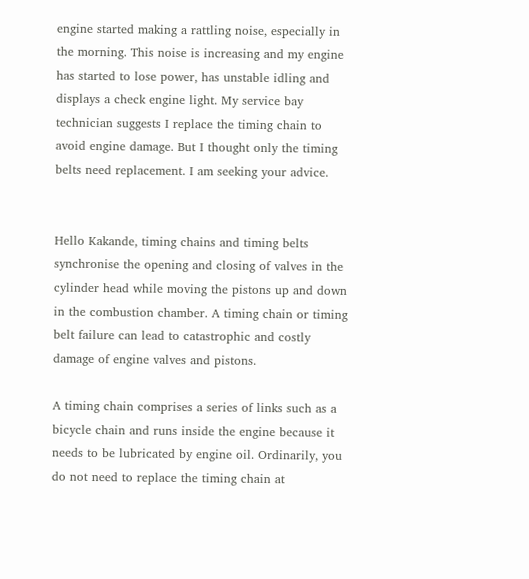engine started making a rattling noise, especially in the morning. This noise is increasing and my engine has started to lose power, has unstable idling and displays a check engine light. My service bay technician suggests I replace the timing chain to avoid engine damage. But I thought only the timing belts need replacement. I am seeking your advice.


Hello Kakande, timing chains and timing belts synchronise the opening and closing of valves in the cylinder head while moving the pistons up and down in the combustion chamber. A timing chain or timing belt failure can lead to catastrophic and costly damage of engine valves and pistons.

A timing chain comprises a series of links such as a bicycle chain and runs inside the engine because it needs to be lubricated by engine oil. Ordinarily, you do not need to replace the timing chain at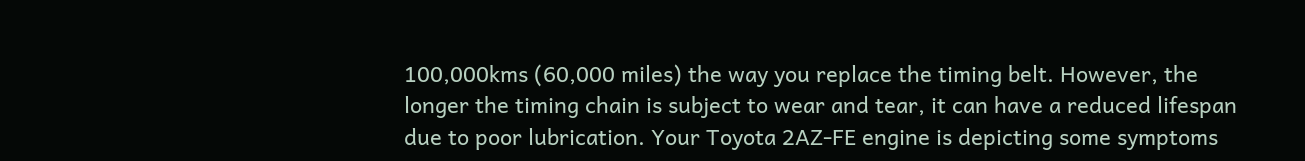100,000kms (60,000 miles) the way you replace the timing belt. However, the longer the timing chain is subject to wear and tear, it can have a reduced lifespan due to poor lubrication. Your Toyota 2AZ-FE engine is depicting some symptoms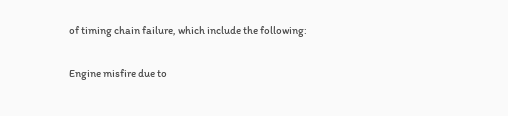of timing chain failure, which include the following:

Engine misfire due to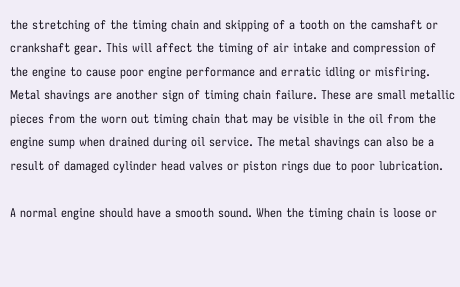the stretching of the timing chain and skipping of a tooth on the camshaft or crankshaft gear. This will affect the timing of air intake and compression of the engine to cause poor engine performance and erratic idling or misfiring. Metal shavings are another sign of timing chain failure. These are small metallic pieces from the worn out timing chain that may be visible in the oil from the engine sump when drained during oil service. The metal shavings can also be a result of damaged cylinder head valves or piston rings due to poor lubrication.

A normal engine should have a smooth sound. When the timing chain is loose or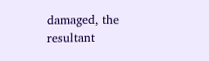damaged, the resultant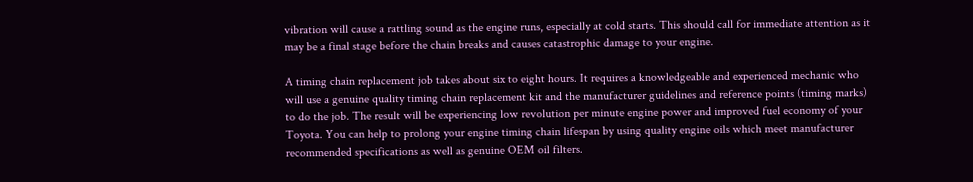vibration will cause a rattling sound as the engine runs, especially at cold starts. This should call for immediate attention as it may be a final stage before the chain breaks and causes catastrophic damage to your engine.

A timing chain replacement job takes about six to eight hours. It requires a knowledgeable and experienced mechanic who will use a genuine quality timing chain replacement kit and the manufacturer guidelines and reference points (timing marks) to do the job. The result will be experiencing low revolution per minute engine power and improved fuel economy of your Toyota. You can help to prolong your engine timing chain lifespan by using quality engine oils which meet manufacturer recommended specifications as well as genuine OEM oil filters.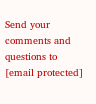Send your comments and questions to [email protected]